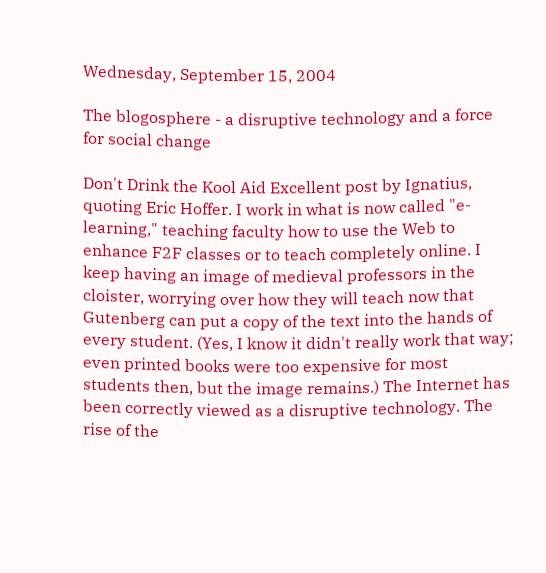Wednesday, September 15, 2004

The blogosphere - a disruptive technology and a force for social change

Don't Drink the Kool Aid Excellent post by Ignatius, quoting Eric Hoffer. I work in what is now called "e-learning," teaching faculty how to use the Web to enhance F2F classes or to teach completely online. I keep having an image of medieval professors in the cloister, worrying over how they will teach now that Gutenberg can put a copy of the text into the hands of every student. (Yes, I know it didn't really work that way; even printed books were too expensive for most students then, but the image remains.) The Internet has been correctly viewed as a disruptive technology. The rise of the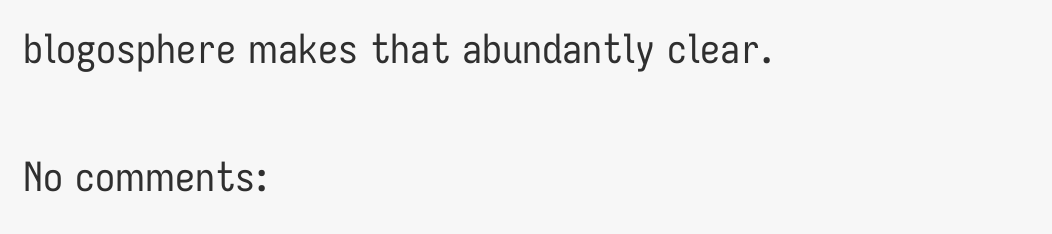blogosphere makes that abundantly clear.

No comments: